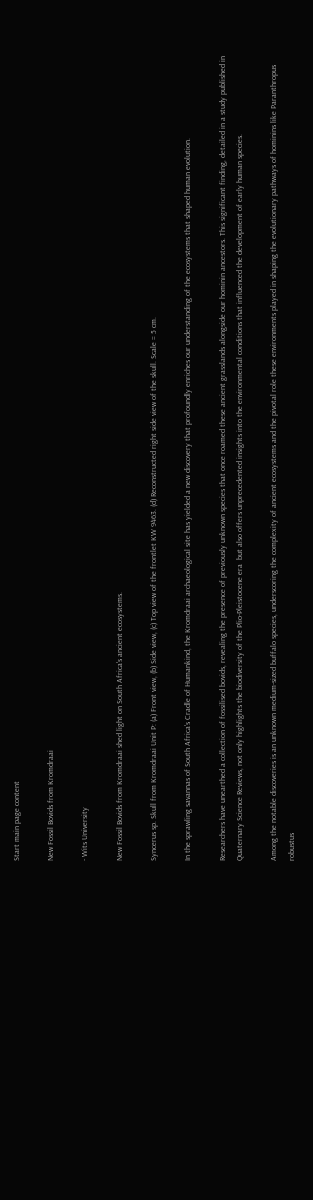Start main page content

New Fossil Bovids from Kromdraai

- Wits University

New Fossil Bovids from Kromdraai shed light on South Africa's ancient ecosystems.

Syncerus sp. Skull from Kromdraai Unit P: (a) Front view, (b) Side view, (c) Top view of the frontlet KW 9463. (d) Reconstructed right side view of the skull. Scale = 5 cm.

In the sprawling savannas of South Africa's Cradle of Humankind, the Kromdraai archaeological site has yielded a new discovery that profoundly enriches our understanding of the ecosystems that shaped human evolution.

Researchers have unearthed a collection of fossilised bovids, revealing the presence of previously unknown species that once roamed these ancient grasslands alongside our hominin ancestors. This significant finding, detailed in a study published in Quaternary Science Reviews, not only highlights the biodiversity of the Plio-Pleistocene era  but also offers unprecedented insights into the environmental conditions that influenced the development of early human species.

Among the notable discoveries is an unknown medium-sized buffalo species, underscoring the complexity of ancient ecosystems and the pivotal role these environments played in shaping the evolutionary pathways of hominins like Paranthropus robustus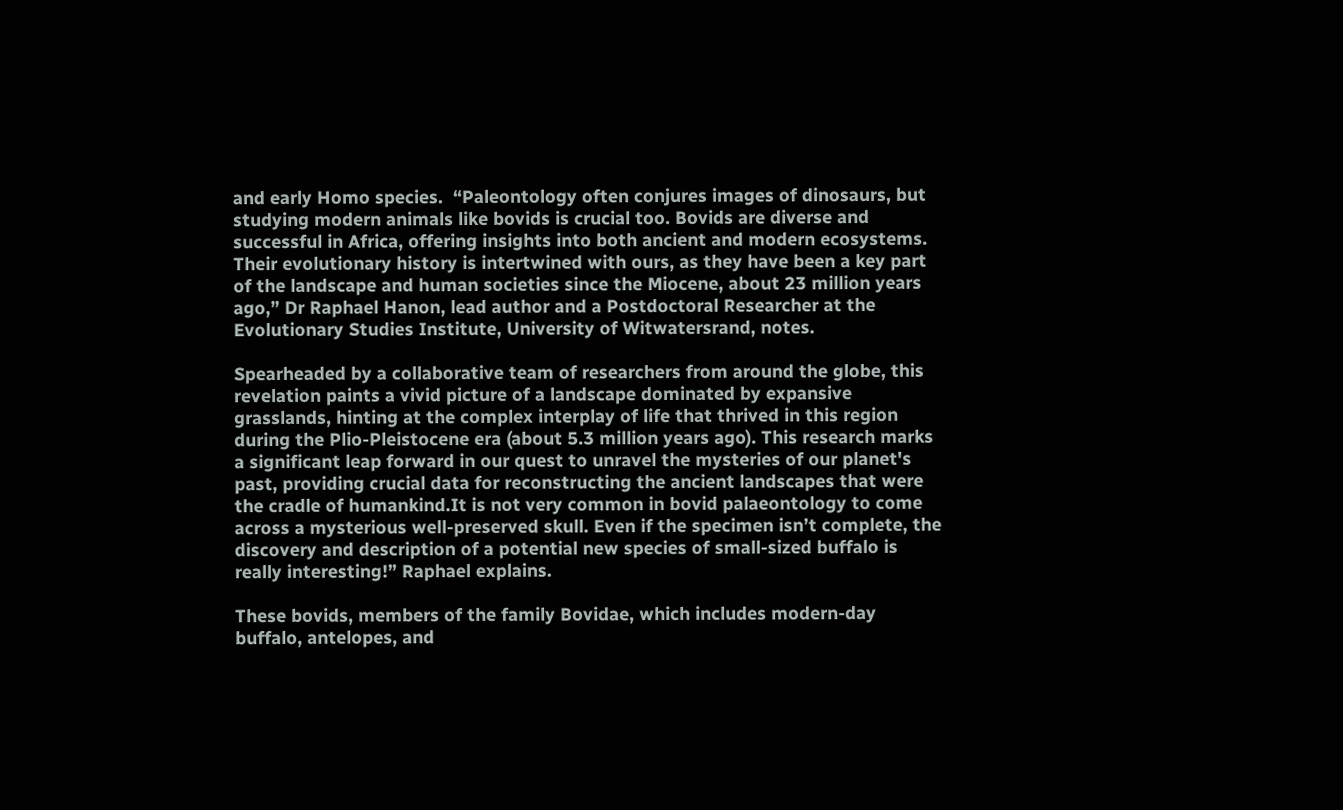and early Homo species.  “Paleontology often conjures images of dinosaurs, but studying modern animals like bovids is crucial too. Bovids are diverse and successful in Africa, offering insights into both ancient and modern ecosystems. Their evolutionary history is intertwined with ours, as they have been a key part of the landscape and human societies since the Miocene, about 23 million years ago,” Dr Raphael Hanon, lead author and a Postdoctoral Researcher at the Evolutionary Studies Institute, University of Witwatersrand, notes.

Spearheaded by a collaborative team of researchers from around the globe, this revelation paints a vivid picture of a landscape dominated by expansive grasslands, hinting at the complex interplay of life that thrived in this region during the Plio-Pleistocene era (about 5.3 million years ago). This research marks a significant leap forward in our quest to unravel the mysteries of our planet's past, providing crucial data for reconstructing the ancient landscapes that were the cradle of humankind.It is not very common in bovid palaeontology to come across a mysterious well-preserved skull. Even if the specimen isn’t complete, the discovery and description of a potential new species of small-sized buffalo is really interesting!” Raphael explains.

These bovids, members of the family Bovidae, which includes modern-day buffalo, antelopes, and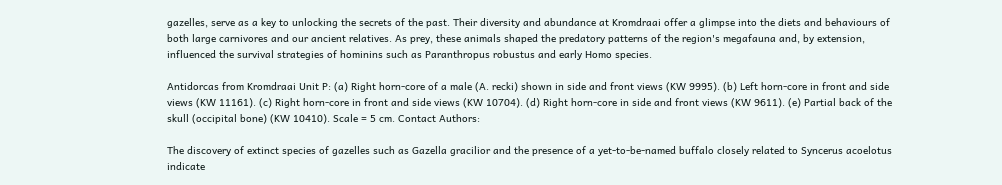gazelles, serve as a key to unlocking the secrets of the past. Their diversity and abundance at Kromdraai offer a glimpse into the diets and behaviours of both large carnivores and our ancient relatives. As prey, these animals shaped the predatory patterns of the region's megafauna and, by extension, influenced the survival strategies of hominins such as Paranthropus robustus and early Homo species.

Antidorcas from Kromdraai Unit P: (a) Right horn-core of a male (A. recki) shown in side and front views (KW 9995). (b) Left horn-core in front and side views (KW 11161). (c) Right horn-core in front and side views (KW 10704). (d) Right horn-core in side and front views (KW 9611). (e) Partial back of the skull (occipital bone) (KW 10410). Scale = 5 cm. Contact Authors:

The discovery of extinct species of gazelles such as Gazella gracilior and the presence of a yet-to-be-named buffalo closely related to Syncerus acoelotus indicate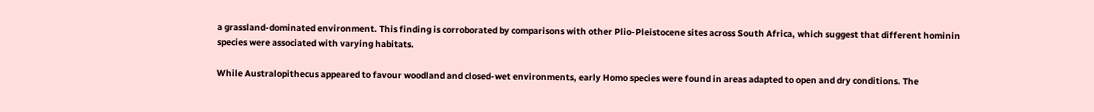a grassland-dominated environment. This finding is corroborated by comparisons with other Plio-Pleistocene sites across South Africa, which suggest that different hominin species were associated with varying habitats.

While Australopithecus appeared to favour woodland and closed-wet environments, early Homo species were found in areas adapted to open and dry conditions. The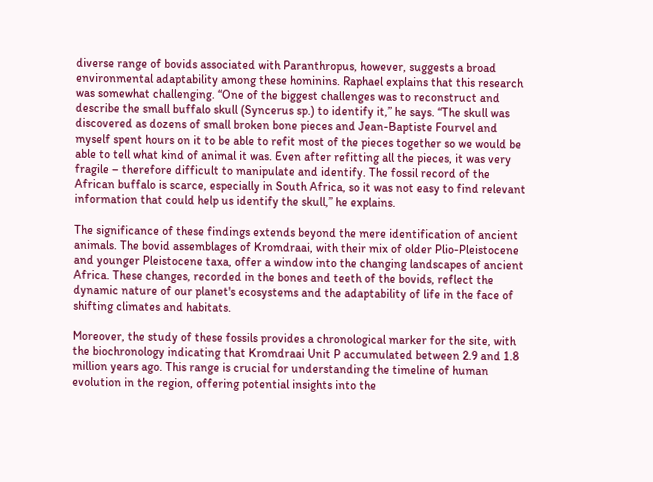diverse range of bovids associated with Paranthropus, however, suggests a broad environmental adaptability among these hominins. Raphael explains that this research was somewhat challenging. “One of the biggest challenges was to reconstruct and describe the small buffalo skull (Syncerus sp.) to identify it,” he says. “The skull was discovered as dozens of small broken bone pieces and Jean-Baptiste Fourvel and myself spent hours on it to be able to refit most of the pieces together so we would be able to tell what kind of animal it was. Even after refitting all the pieces, it was very fragile – therefore difficult to manipulate and identify. The fossil record of the African buffalo is scarce, especially in South Africa, so it was not easy to find relevant information that could help us identify the skull,” he explains.

The significance of these findings extends beyond the mere identification of ancient animals. The bovid assemblages of Kromdraai, with their mix of older Plio-Pleistocene and younger Pleistocene taxa, offer a window into the changing landscapes of ancient Africa. These changes, recorded in the bones and teeth of the bovids, reflect the dynamic nature of our planet's ecosystems and the adaptability of life in the face of shifting climates and habitats.

Moreover, the study of these fossils provides a chronological marker for the site, with the biochronology indicating that Kromdraai Unit P accumulated between 2.9 and 1.8 million years ago. This range is crucial for understanding the timeline of human evolution in the region, offering potential insights into the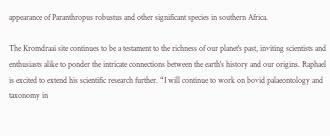appearance of Paranthropus robustus and other significant species in southern Africa.

The Kromdraai site continues to be a testament to the richness of our planet's past, inviting scientists and enthusiasts alike to ponder the intricate connections between the earth's history and our origins. Raphael is excited to extend his scientific research further. “I will continue to work on bovid palaeontology and taxonomy in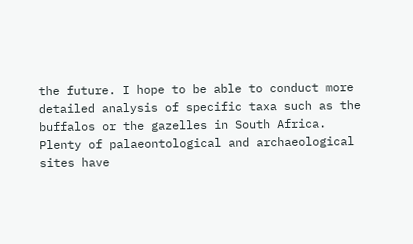the future. I hope to be able to conduct more detailed analysis of specific taxa such as the buffalos or the gazelles in South Africa. Plenty of palaeontological and archaeological sites have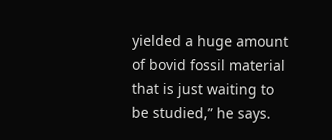yielded a huge amount of bovid fossil material that is just waiting to be studied,” he says.